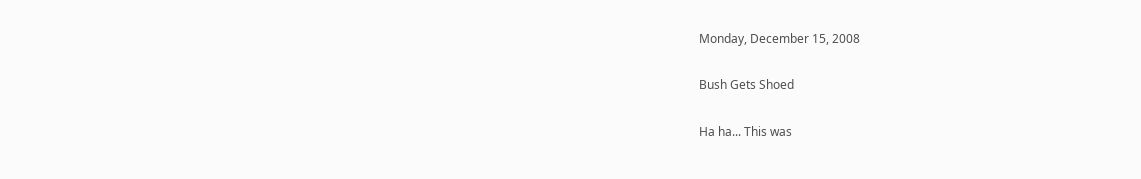Monday, December 15, 2008

Bush Gets Shoed

Ha ha... This was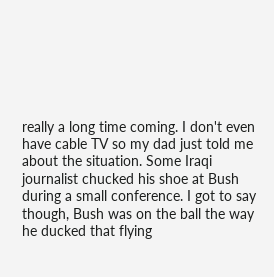really a long time coming. I don't even have cable TV so my dad just told me about the situation. Some Iraqi journalist chucked his shoe at Bush during a small conference. I got to say though, Bush was on the ball the way he ducked that flying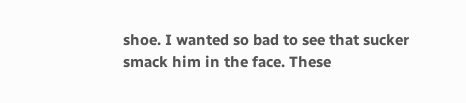shoe. I wanted so bad to see that sucker smack him in the face. These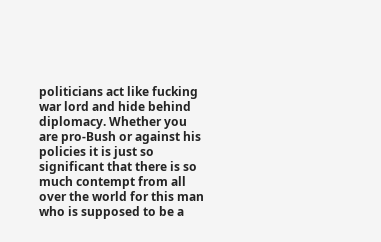politicians act like fucking war lord and hide behind diplomacy. Whether you are pro-Bush or against his policies it is just so significant that there is so much contempt from all over the world for this man who is supposed to be a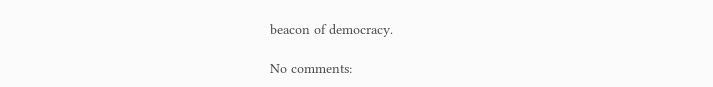beacon of democracy.

No comments: